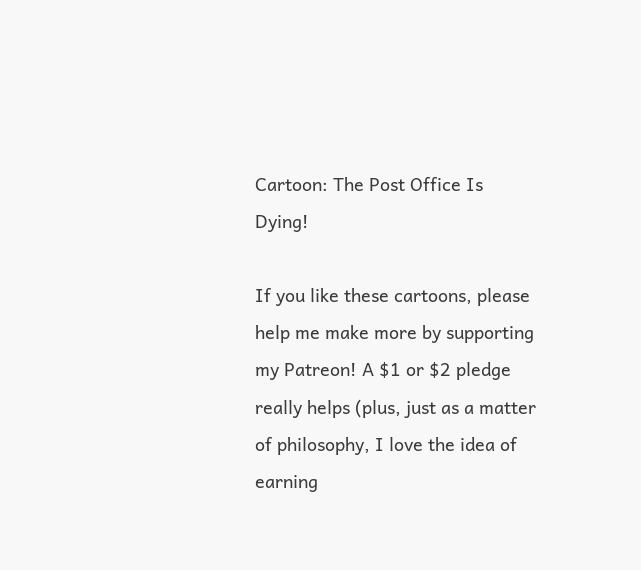Cartoon: The Post Office Is Dying!

If you like these cartoons, please help me make more by supporting my Patreon! A $1 or $2 pledge really helps (plus, just as a matter of philosophy, I love the idea of earning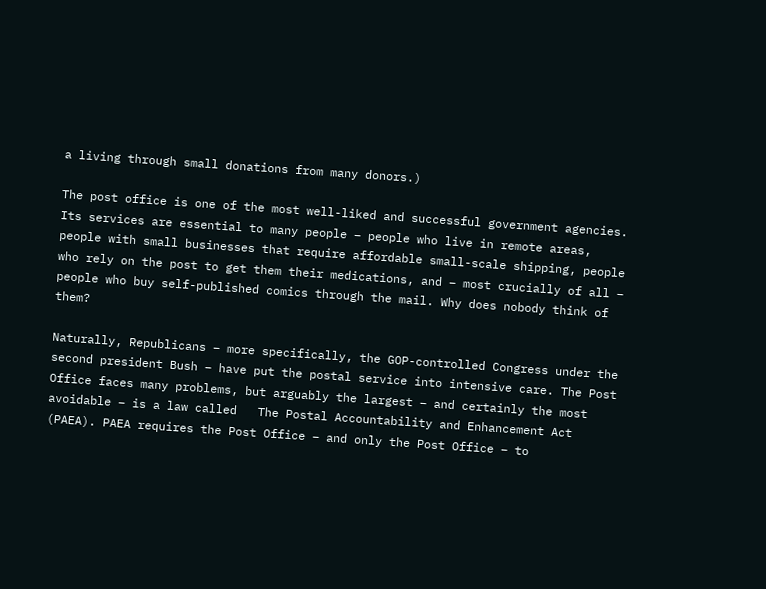a living through small donations from many donors.)

The post office is one of the most well-liked and successful government agencies. Its services are essential to many people – people who live in remote areas, people with small businesses that require affordable small-scale shipping, people who rely on the post to get them their medications, and – most crucially of all – people who buy self-published comics through the mail. Why does nobody think of them?

Naturally, Republicans – more specifically, the GOP-controlled Congress under the second president Bush – have put the postal service into intensive care. The Post Office faces many problems, but arguably the largest – and certainly the most avoidable – is a law called   The Postal Accountability and Enhancement Act (PAEA). PAEA requires the Post Office – and only the Post Office – to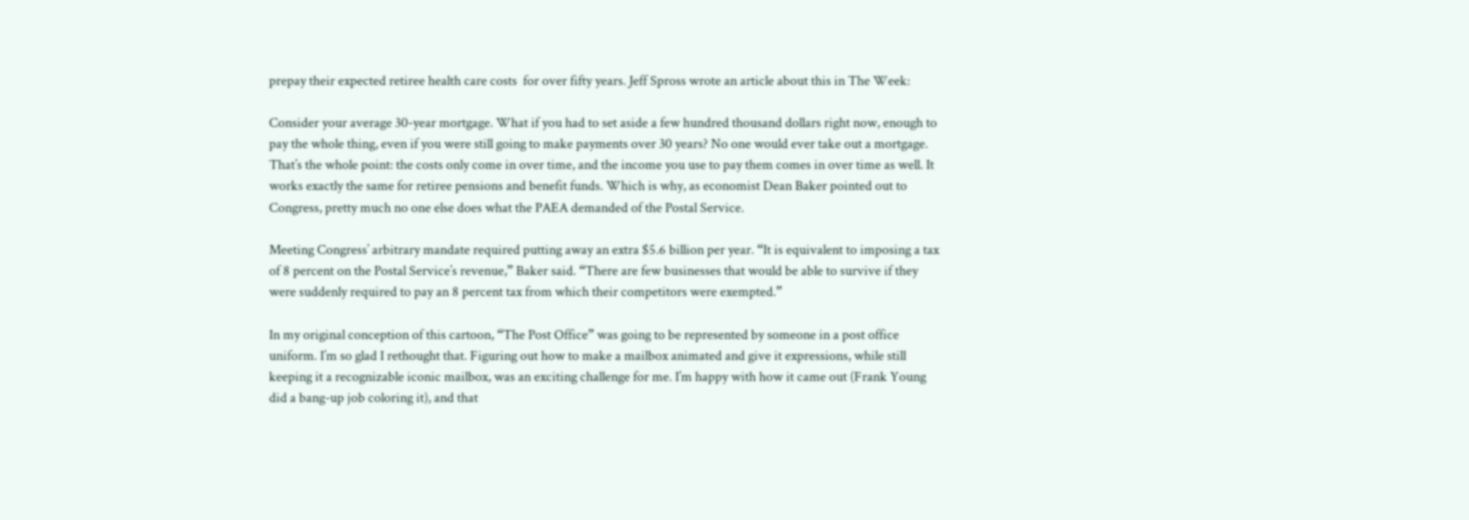prepay their expected retiree health care costs  for over fifty years. Jeff Spross wrote an article about this in The Week:

Consider your average 30-year mortgage. What if you had to set aside a few hundred thousand dollars right now, enough to pay the whole thing, even if you were still going to make payments over 30 years? No one would ever take out a mortgage. That’s the whole point: the costs only come in over time, and the income you use to pay them comes in over time as well. It works exactly the same for retiree pensions and benefit funds. Which is why, as economist Dean Baker pointed out to Congress, pretty much no one else does what the PAEA demanded of the Postal Service.

Meeting Congress’ arbitrary mandate required putting away an extra $5.6 billion per year. “It is equivalent to imposing a tax of 8 percent on the Postal Service’s revenue,” Baker said. “There are few businesses that would be able to survive if they were suddenly required to pay an 8 percent tax from which their competitors were exempted.”

In my original conception of this cartoon, “The Post Office” was going to be represented by someone in a post office uniform. I’m so glad I rethought that. Figuring out how to make a mailbox animated and give it expressions, while still keeping it a recognizable iconic mailbox, was an exciting challenge for me. I’m happy with how it came out (Frank Young did a bang-up job coloring it), and that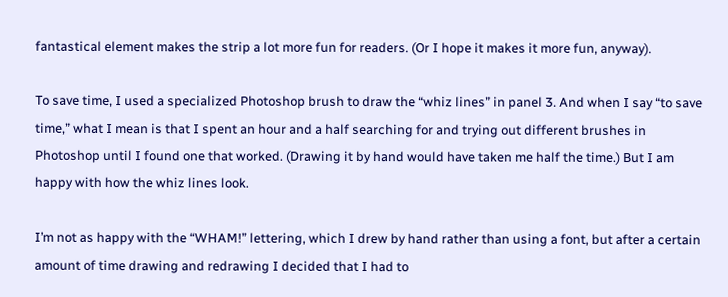fantastical element makes the strip a lot more fun for readers. (Or I hope it makes it more fun, anyway).

To save time, I used a specialized Photoshop brush to draw the “whiz lines” in panel 3. And when I say “to save time,” what I mean is that I spent an hour and a half searching for and trying out different brushes in Photoshop until I found one that worked. (Drawing it by hand would have taken me half the time.) But I am happy with how the whiz lines look.

I’m not as happy with the “WHAM!” lettering, which I drew by hand rather than using a font, but after a certain amount of time drawing and redrawing I decided that I had to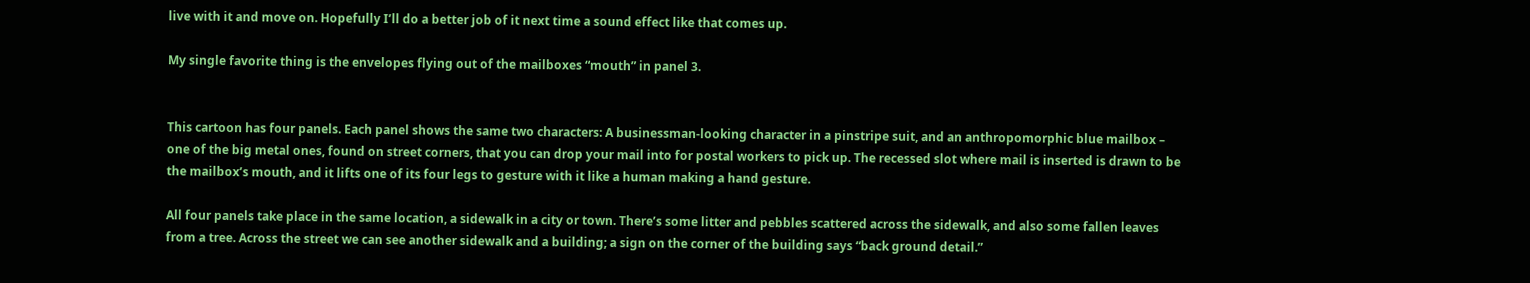live with it and move on. Hopefully I’ll do a better job of it next time a sound effect like that comes up.

My single favorite thing is the envelopes flying out of the mailboxes “mouth” in panel 3.


This cartoon has four panels. Each panel shows the same two characters: A businessman-looking character in a pinstripe suit, and an anthropomorphic blue mailbox – one of the big metal ones, found on street corners, that you can drop your mail into for postal workers to pick up. The recessed slot where mail is inserted is drawn to be the mailbox’s mouth, and it lifts one of its four legs to gesture with it like a human making a hand gesture.

All four panels take place in the same location, a sidewalk in a city or town. There’s some litter and pebbles scattered across the sidewalk, and also some fallen leaves from a tree. Across the street we can see another sidewalk and a building; a sign on the corner of the building says “back ground detail.”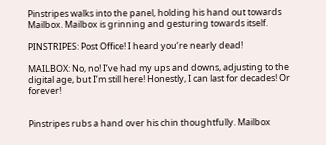Pinstripes walks into the panel, holding his hand out towards Mailbox. Mailbox is grinning and gesturing towards itself.

PINSTRIPES: Post Office! I heard you’re nearly dead!

MAILBOX: No, no! I’ve had my ups and downs, adjusting to the digital age, but I’m still here! Honestly, I can last for decades! Or forever!


Pinstripes rubs a hand over his chin thoughtfully. Mailbox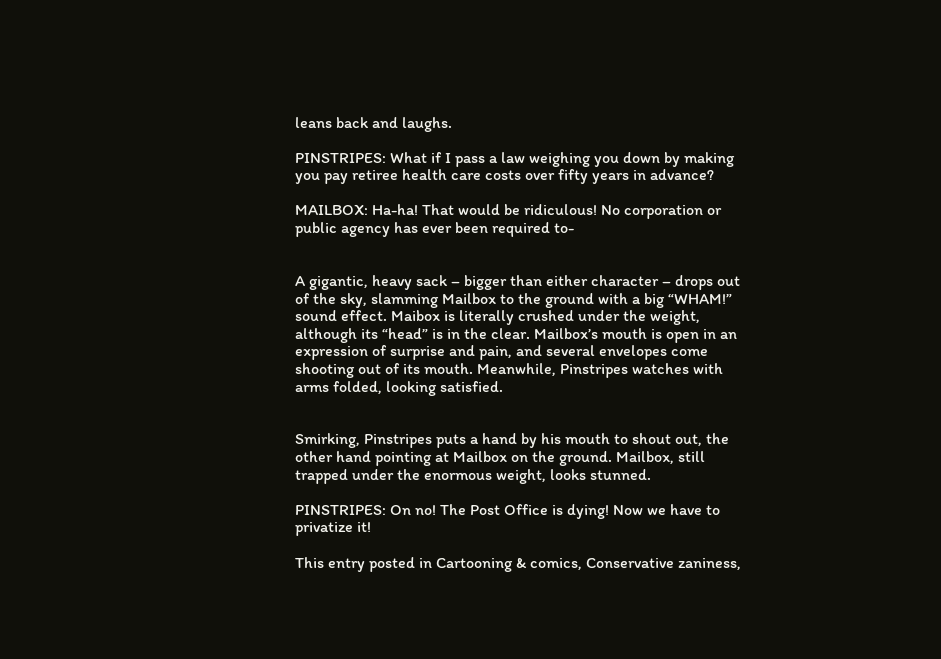leans back and laughs.

PINSTRIPES: What if I pass a law weighing you down by making you pay retiree health care costs over fifty years in advance?

MAILBOX: Ha-ha! That would be ridiculous! No corporation or public agency has ever been required to-


A gigantic, heavy sack – bigger than either character – drops out of the sky, slamming Mailbox to the ground with a big “WHAM!” sound effect. Maibox is literally crushed under the weight, although its “head” is in the clear. Mailbox’s mouth is open in an expression of surprise and pain, and several envelopes come shooting out of its mouth. Meanwhile, Pinstripes watches with arms folded, looking satisfied.


Smirking, Pinstripes puts a hand by his mouth to shout out, the other hand pointing at Mailbox on the ground. Mailbox, still trapped under the enormous weight, looks stunned.

PINSTRIPES: On no! The Post Office is dying! Now we have to privatize it!

This entry posted in Cartooning & comics, Conservative zaniness,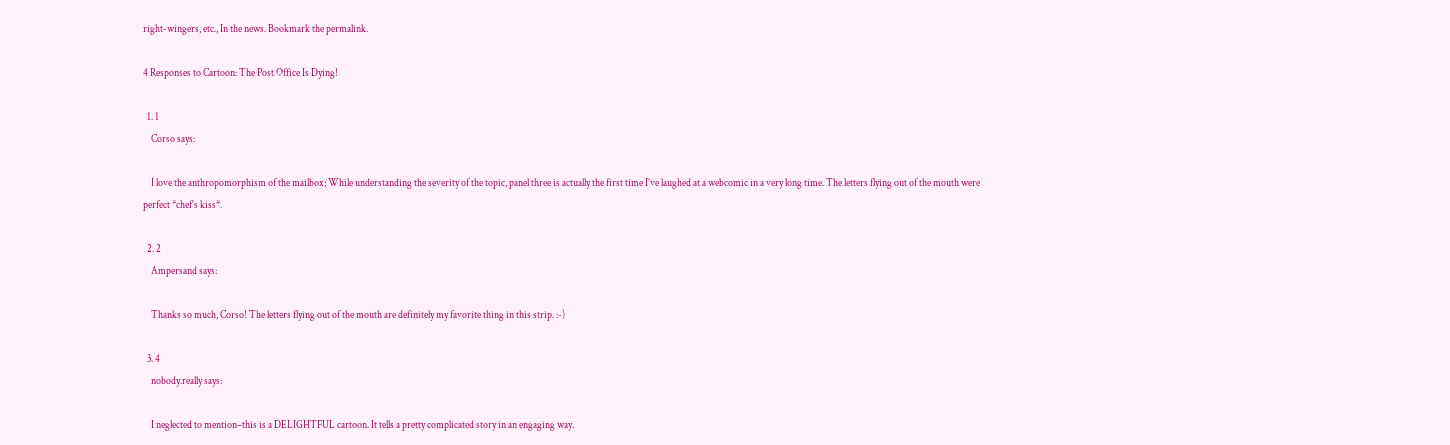right-wingers, etc., In the news. Bookmark the permalink.

4 Responses to Cartoon: The Post Office Is Dying!

  1. 1
    Corso says:

    I love the anthropomorphism of the mailbox; While understanding the severity of the topic, panel three is actually the first time I’ve laughed at a webcomic in a very long time. The letters flying out of the mouth were perfect *chef’s kiss*.

  2. 2
    Ampersand says:

    Thanks so much, Corso! The letters flying out of the mouth are definitely my favorite thing in this strip. :-)

  3. 4
    nobody.really says:

    I neglected to mention–this is a DELIGHTFUL cartoon. It tells a pretty complicated story in an engaging way.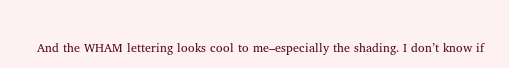And the WHAM lettering looks cool to me–especially the shading. I don’t know if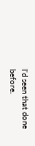I’d seen that done before.